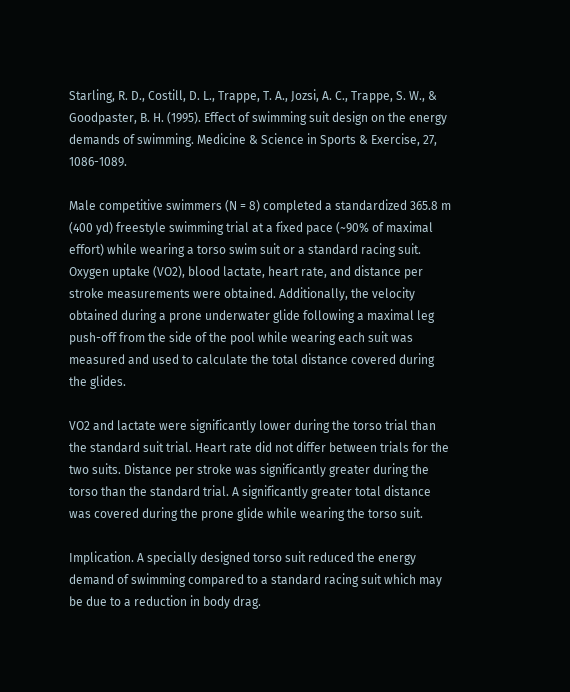Starling, R. D., Costill, D. L., Trappe, T. A., Jozsi, A. C., Trappe, S. W., & Goodpaster, B. H. (1995). Effect of swimming suit design on the energy demands of swimming. Medicine & Science in Sports & Exercise, 27, 1086-1089.

Male competitive swimmers (N = 8) completed a standardized 365.8 m (400 yd) freestyle swimming trial at a fixed pace (~90% of maximal effort) while wearing a torso swim suit or a standard racing suit. Oxygen uptake (VO2), blood lactate, heart rate, and distance per stroke measurements were obtained. Additionally, the velocity obtained during a prone underwater glide following a maximal leg push-off from the side of the pool while wearing each suit was measured and used to calculate the total distance covered during the glides.

VO2 and lactate were significantly lower during the torso trial than the standard suit trial. Heart rate did not differ between trials for the two suits. Distance per stroke was significantly greater during the torso than the standard trial. A significantly greater total distance was covered during the prone glide while wearing the torso suit.

Implication. A specially designed torso suit reduced the energy demand of swimming compared to a standard racing suit which may be due to a reduction in body drag.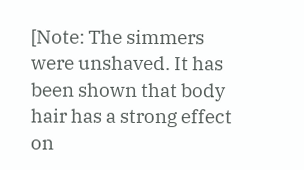[Note: The simmers were unshaved. It has been shown that body hair has a strong effect on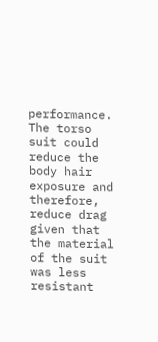performance. The torso suit could reduce the body hair exposure and therefore, reduce drag given that the material of the suit was less resistant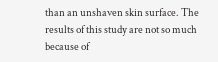than an unshaven skin surface. The results of this study are not so much because of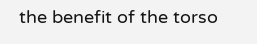the benefit of the torso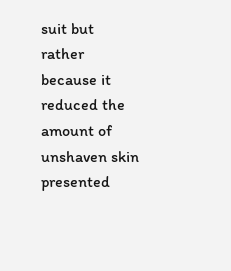suit but rather because it reduced the amount of unshaven skin presented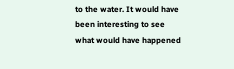to the water. It would have been interesting to see what would have happened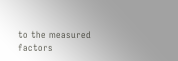to the measured factors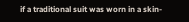if a traditional suit was worn in a skin-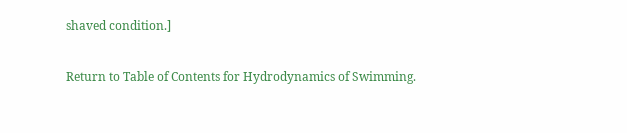shaved condition.]

Return to Table of Contents for Hydrodynamics of Swimming.